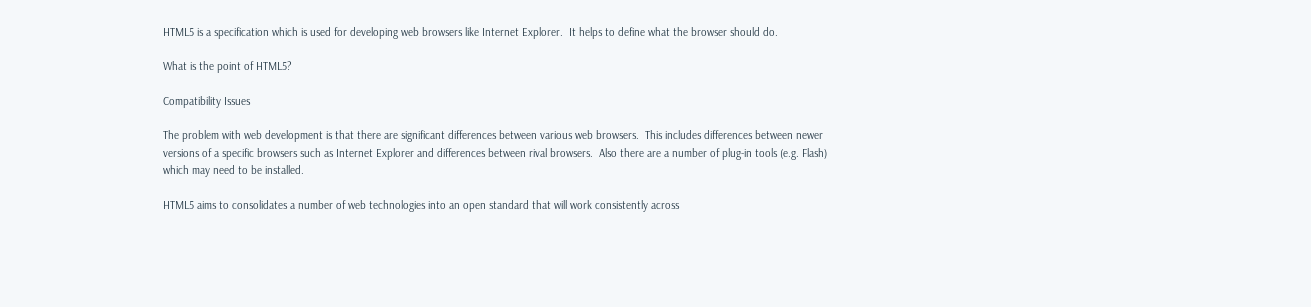HTML5 is a specification which is used for developing web browsers like Internet Explorer.  It helps to define what the browser should do.

What is the point of HTML5?

Compatibility Issues

The problem with web development is that there are significant differences between various web browsers.  This includes differences between newer versions of a specific browsers such as Internet Explorer and differences between rival browsers.  Also there are a number of plug-in tools (e.g. Flash) which may need to be installed.

HTML5 aims to consolidates a number of web technologies into an open standard that will work consistently across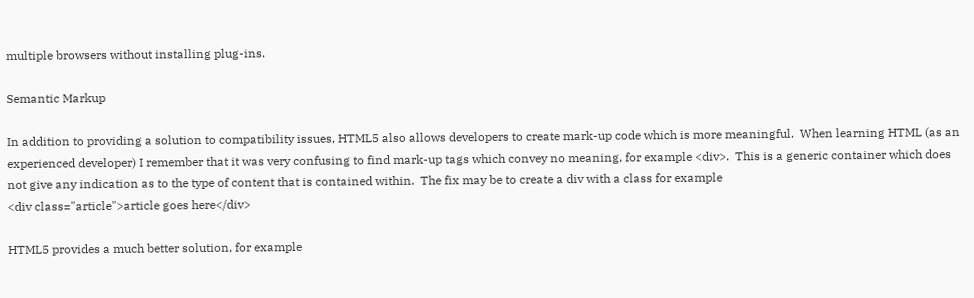multiple browsers without installing plug-ins.

Semantic Markup

In addition to providing a solution to compatibility issues, HTML5 also allows developers to create mark-up code which is more meaningful.  When learning HTML (as an experienced developer) I remember that it was very confusing to find mark-up tags which convey no meaning, for example <div>.  This is a generic container which does not give any indication as to the type of content that is contained within.  The fix may be to create a div with a class for example
<div class="article">article goes here</div>

HTML5 provides a much better solution, for example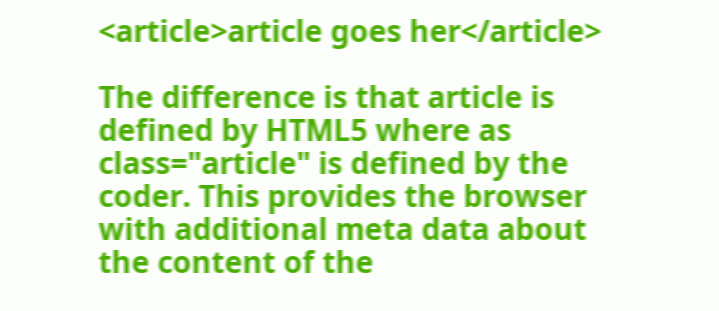<article>article goes her</article>

The difference is that article is defined by HTML5 where as class="article" is defined by the coder. This provides the browser with additional meta data about the content of the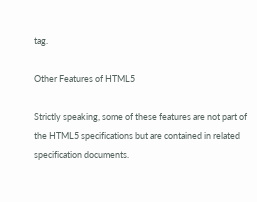tag.

Other Features of HTML5

Strictly speaking, some of these features are not part of the HTML5 specifications but are contained in related specification documents.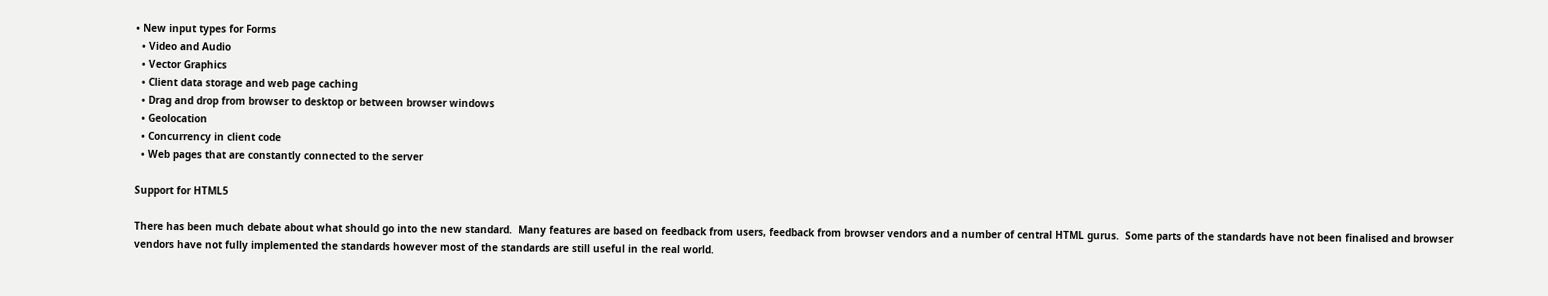• New input types for Forms
  • Video and Audio
  • Vector Graphics
  • Client data storage and web page caching
  • Drag and drop from browser to desktop or between browser windows
  • Geolocation
  • Concurrency in client code
  • Web pages that are constantly connected to the server

Support for HTML5

There has been much debate about what should go into the new standard.  Many features are based on feedback from users, feedback from browser vendors and a number of central HTML gurus.  Some parts of the standards have not been finalised and browser vendors have not fully implemented the standards however most of the standards are still useful in the real world.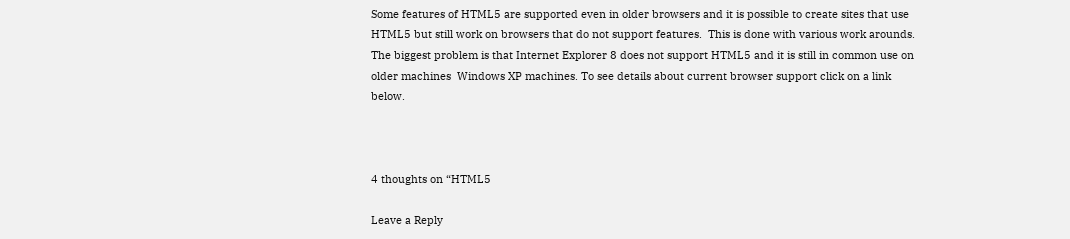Some features of HTML5 are supported even in older browsers and it is possible to create sites that use HTML5 but still work on browsers that do not support features.  This is done with various work arounds.  The biggest problem is that Internet Explorer 8 does not support HTML5 and it is still in common use on older machines  Windows XP machines. To see details about current browser support click on a link below.



4 thoughts on “HTML5

Leave a Reply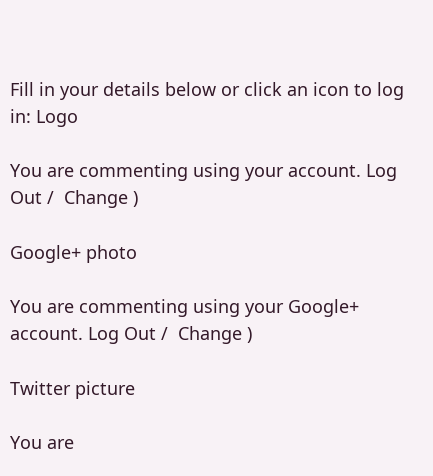Fill in your details below or click an icon to log in: Logo

You are commenting using your account. Log Out /  Change )

Google+ photo

You are commenting using your Google+ account. Log Out /  Change )

Twitter picture

You are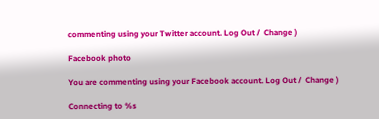commenting using your Twitter account. Log Out /  Change )

Facebook photo

You are commenting using your Facebook account. Log Out /  Change )

Connecting to %s